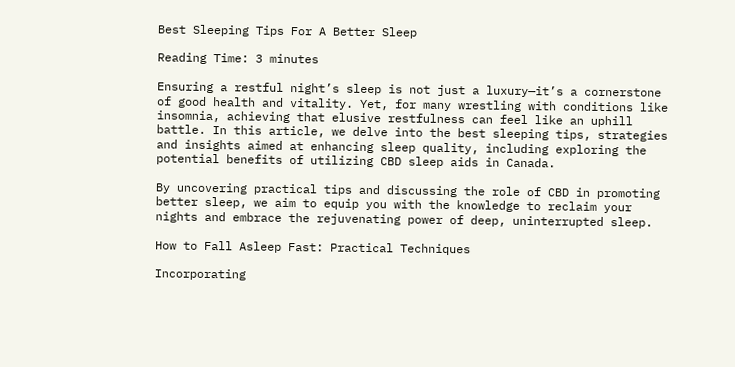Best Sleeping Tips For A Better Sleep

Reading Time: 3 minutes

Ensuring a restful night’s sleep is not just a luxury—it’s a cornerstone of good health and vitality. Yet, for many wrestling with conditions like insomnia, achieving that elusive restfulness can feel like an uphill battle. In this article, we delve into the best sleeping tips, strategies and insights aimed at enhancing sleep quality, including exploring the potential benefits of utilizing CBD sleep aids in Canada.

By uncovering practical tips and discussing the role of CBD in promoting better sleep, we aim to equip you with the knowledge to reclaim your nights and embrace the rejuvenating power of deep, uninterrupted sleep.

How to Fall Asleep Fast: Practical Techniques

Incorporating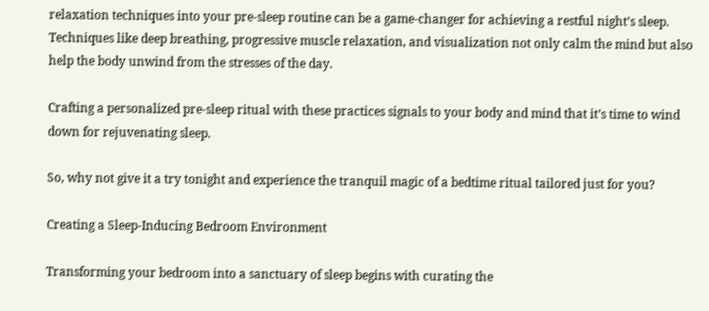relaxation techniques into your pre-sleep routine can be a game-changer for achieving a restful night’s sleep. Techniques like deep breathing, progressive muscle relaxation, and visualization not only calm the mind but also help the body unwind from the stresses of the day.

Crafting a personalized pre-sleep ritual with these practices signals to your body and mind that it’s time to wind down for rejuvenating sleep.

So, why not give it a try tonight and experience the tranquil magic of a bedtime ritual tailored just for you?

Creating a Sleep-Inducing Bedroom Environment

Transforming your bedroom into a sanctuary of sleep begins with curating the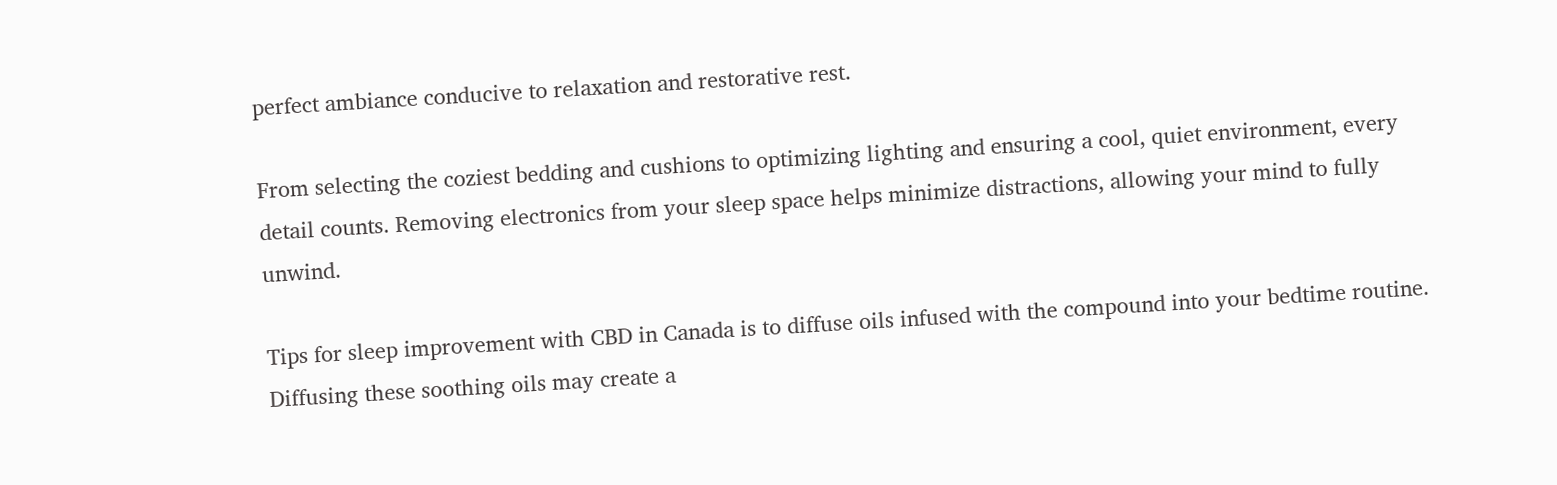perfect ambiance conducive to relaxation and restorative rest.

From selecting the coziest bedding and cushions to optimizing lighting and ensuring a cool, quiet environment, every detail counts. Removing electronics from your sleep space helps minimize distractions, allowing your mind to fully unwind.

Tips for sleep improvement with CBD in Canada is to diffuse oils infused with the compound into your bedtime routine. Diffusing these soothing oils may create a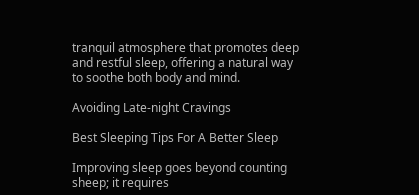tranquil atmosphere that promotes deep and restful sleep, offering a natural way to soothe both body and mind.

Avoiding Late-night Cravings

Best Sleeping Tips For A Better Sleep

Improving sleep goes beyond counting sheep; it requires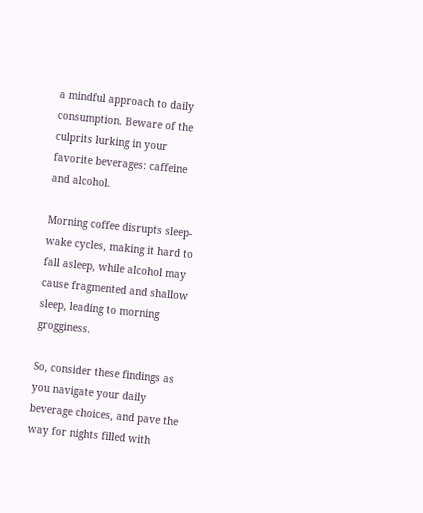a mindful approach to daily consumption. Beware of the culprits lurking in your favorite beverages: caffeine and alcohol.

Morning coffee disrupts sleep-wake cycles, making it hard to fall asleep, while alcohol may cause fragmented and shallow sleep, leading to morning grogginess.

So, consider these findings as you navigate your daily beverage choices, and pave the way for nights filled with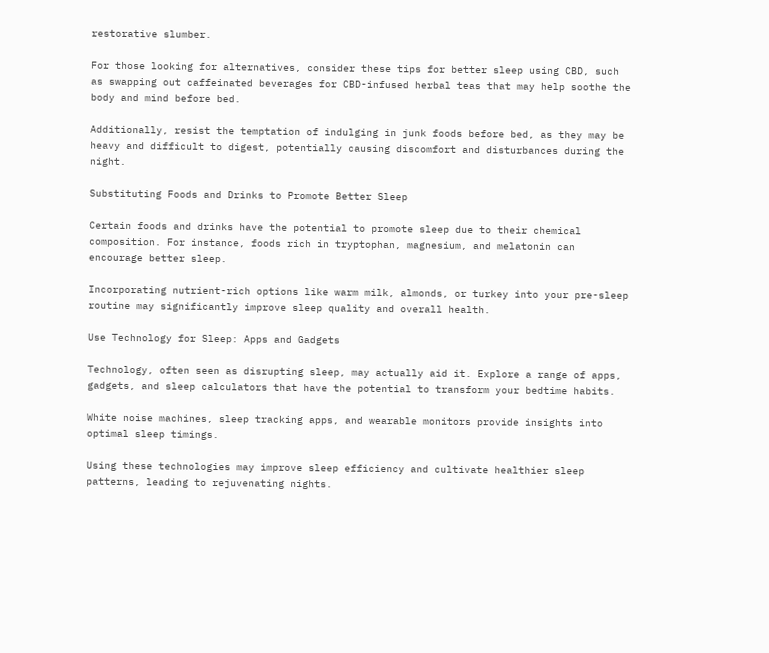restorative slumber.

For those looking for alternatives, consider these tips for better sleep using CBD, such as swapping out caffeinated beverages for CBD-infused herbal teas that may help soothe the body and mind before bed.

Additionally, resist the temptation of indulging in junk foods before bed, as they may be heavy and difficult to digest, potentially causing discomfort and disturbances during the night.

Substituting Foods and Drinks to Promote Better Sleep

Certain foods and drinks have the potential to promote sleep due to their chemical composition. For instance, foods rich in tryptophan, magnesium, and melatonin can encourage better sleep.

Incorporating nutrient-rich options like warm milk, almonds, or turkey into your pre-sleep routine may significantly improve sleep quality and overall health.

Use Technology for Sleep: Apps and Gadgets

Technology, often seen as disrupting sleep, may actually aid it. Explore a range of apps, gadgets, and sleep calculators that have the potential to transform your bedtime habits.

White noise machines, sleep tracking apps, and wearable monitors provide insights into optimal sleep timings.

Using these technologies may improve sleep efficiency and cultivate healthier sleep patterns, leading to rejuvenating nights.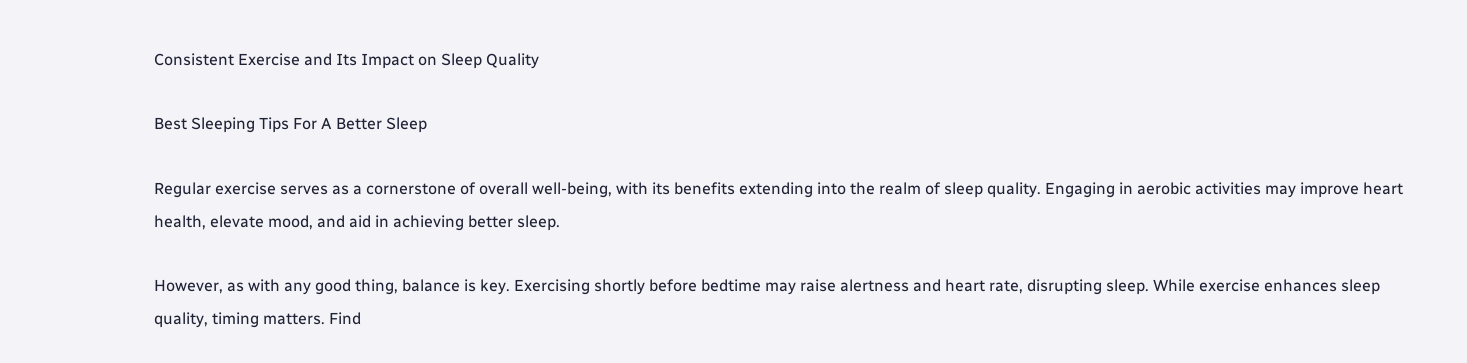Consistent Exercise and Its Impact on Sleep Quality

Best Sleeping Tips For A Better Sleep

Regular exercise serves as a cornerstone of overall well-being, with its benefits extending into the realm of sleep quality. Engaging in aerobic activities may improve heart health, elevate mood, and aid in achieving better sleep.

However, as with any good thing, balance is key. Exercising shortly before bedtime may raise alertness and heart rate, disrupting sleep. While exercise enhances sleep quality, timing matters. Find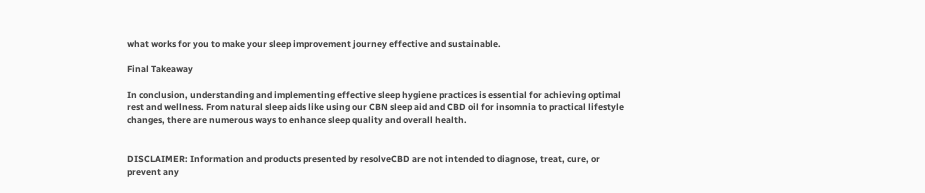what works for you to make your sleep improvement journey effective and sustainable.

Final Takeaway

In conclusion, understanding and implementing effective sleep hygiene practices is essential for achieving optimal rest and wellness. From natural sleep aids like using our CBN sleep aid and CBD oil for insomnia to practical lifestyle changes, there are numerous ways to enhance sleep quality and overall health.


DISCLAIMER: Information and products presented by resolveCBD are not intended to diagnose, treat, cure, or prevent any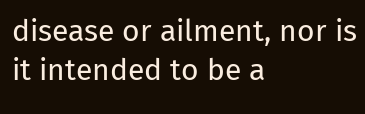disease or ailment, nor is it intended to be a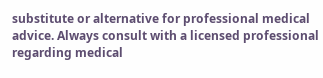substitute or alternative for professional medical advice. Always consult with a licensed professional regarding medical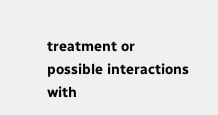treatment or possible interactions with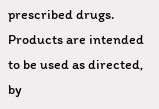prescribed drugs. Products are intended to be used as directed, by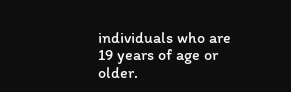individuals who are 19 years of age or older.